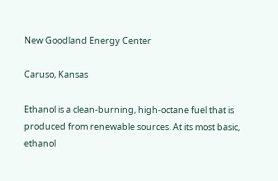New Goodland Energy Center

Caruso, Kansas

Ethanol is a clean-burning, high-octane fuel that is produced from renewable sources. At its most basic, ethanol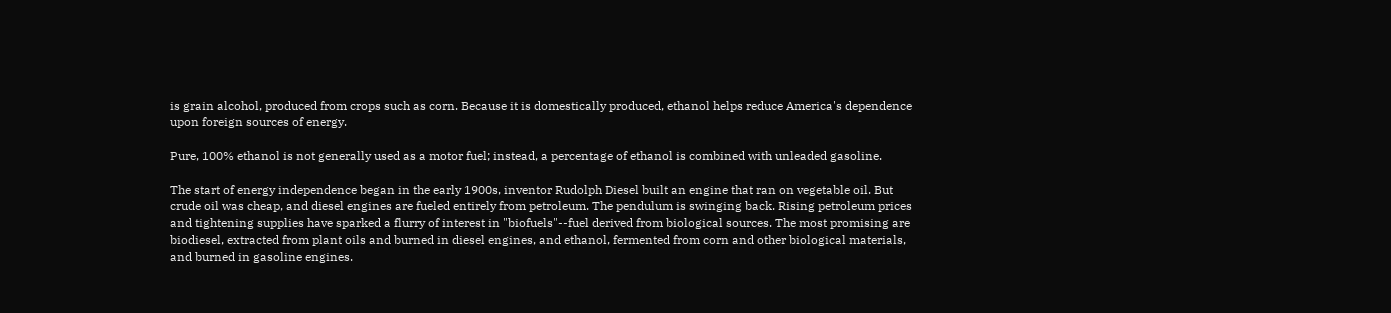is grain alcohol, produced from crops such as corn. Because it is domestically produced, ethanol helps reduce America's dependence upon foreign sources of energy.

Pure, 100% ethanol is not generally used as a motor fuel; instead, a percentage of ethanol is combined with unleaded gasoline.

The start of energy independence began in the early 1900s, inventor Rudolph Diesel built an engine that ran on vegetable oil. But crude oil was cheap, and diesel engines are fueled entirely from petroleum. The pendulum is swinging back. Rising petroleum prices and tightening supplies have sparked a flurry of interest in "biofuels"--fuel derived from biological sources. The most promising are biodiesel, extracted from plant oils and burned in diesel engines, and ethanol, fermented from corn and other biological materials, and burned in gasoline engines.